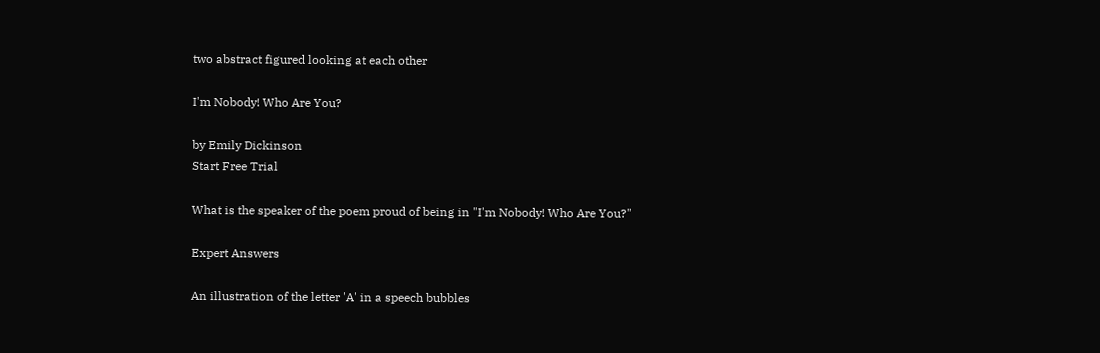two abstract figured looking at each other

I'm Nobody! Who Are You?

by Emily Dickinson
Start Free Trial

What is the speaker of the poem proud of being in "I'm Nobody! Who Are You?"

Expert Answers

An illustration of the letter 'A' in a speech bubbles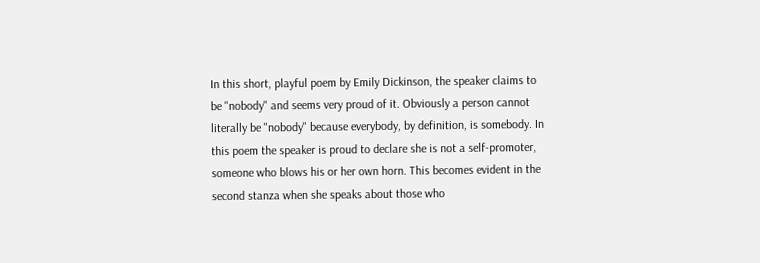In this short, playful poem by Emily Dickinson, the speaker claims to be "nobody" and seems very proud of it. Obviously a person cannot literally be "nobody" because everybody, by definition, is somebody. In this poem the speaker is proud to declare she is not a self-promoter, someone who blows his or her own horn. This becomes evident in the second stanza when she speaks about those who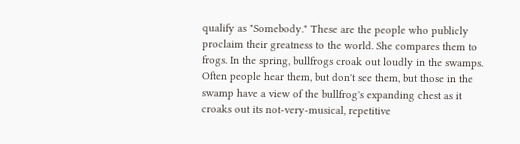qualify as "Somebody." These are the people who publicly proclaim their greatness to the world. She compares them to frogs. In the spring, bullfrogs croak out loudly in the swamps. Often people hear them, but don't see them, but those in the swamp have a view of the bullfrog's expanding chest as it croaks out its not-very-musical, repetitive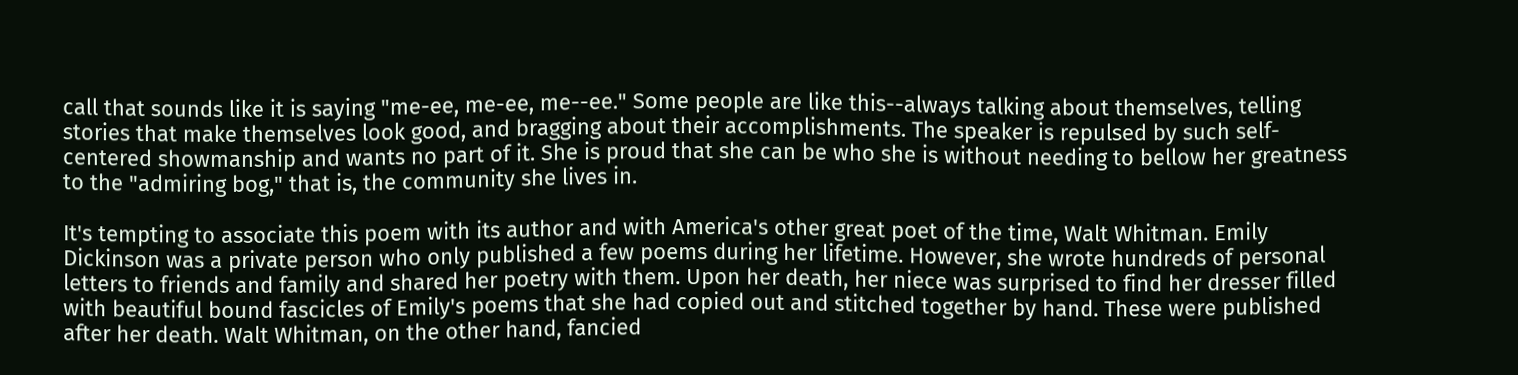call that sounds like it is saying "me-ee, me-ee, me--ee." Some people are like this--always talking about themselves, telling stories that make themselves look good, and bragging about their accomplishments. The speaker is repulsed by such self-centered showmanship and wants no part of it. She is proud that she can be who she is without needing to bellow her greatness to the "admiring bog," that is, the community she lives in.

It's tempting to associate this poem with its author and with America's other great poet of the time, Walt Whitman. Emily Dickinson was a private person who only published a few poems during her lifetime. However, she wrote hundreds of personal letters to friends and family and shared her poetry with them. Upon her death, her niece was surprised to find her dresser filled with beautiful bound fascicles of Emily's poems that she had copied out and stitched together by hand. These were published after her death. Walt Whitman, on the other hand, fancied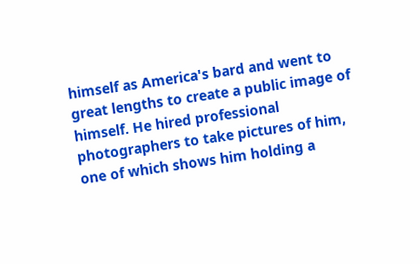himself as America's bard and went to great lengths to create a public image of himself. He hired professional photographers to take pictures of him, one of which shows him holding a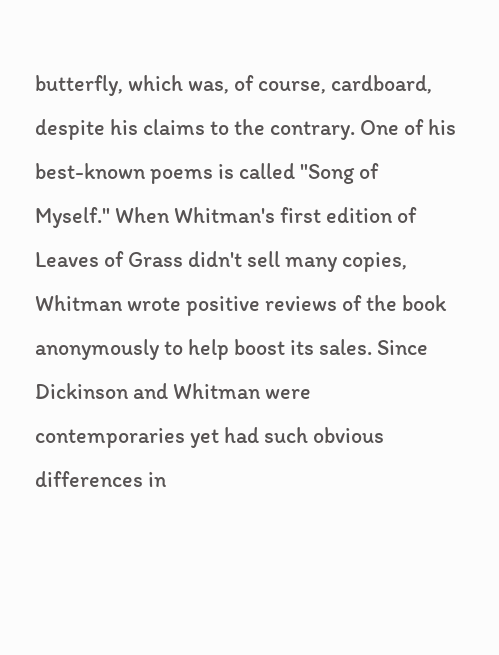butterfly, which was, of course, cardboard, despite his claims to the contrary. One of his best-known poems is called "Song of Myself." When Whitman's first edition of Leaves of Grass didn't sell many copies, Whitman wrote positive reviews of the book anonymously to help boost its sales. Since Dickinson and Whitman were contemporaries yet had such obvious differences in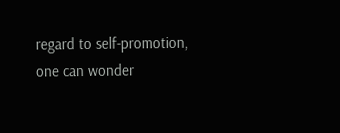regard to self-promotion, one can wonder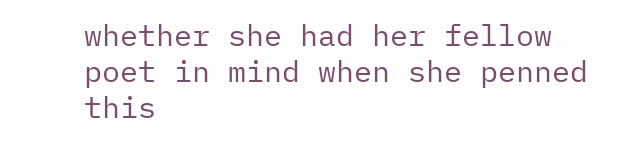whether she had her fellow poet in mind when she penned this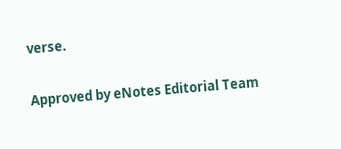verse.

Approved by eNotes Editorial Team